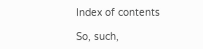Index of contents

So, such,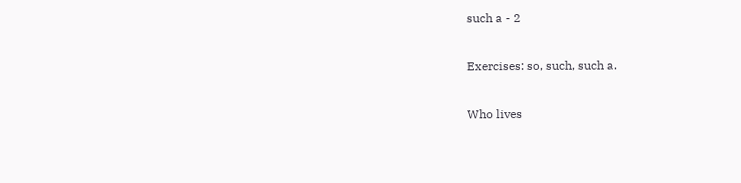such a - 2

Exercises: so, such, such a.

Who lives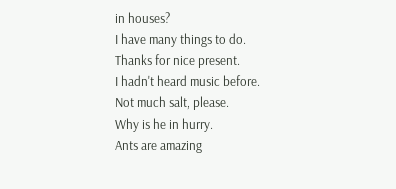in houses?
I have many things to do.
Thanks for nice present.
I hadn't heard music before.
Not much salt, please.
Why is he in hurry.
Ants are amazing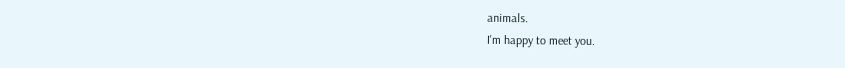animals.
I'm happy to meet you.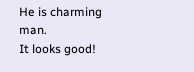He is charming man.
It looks good!